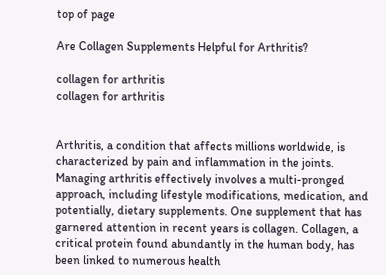top of page

Are Collagen Supplements Helpful for Arthritis?

collagen for arthritis
collagen for arthritis


Arthritis, a condition that affects millions worldwide, is characterized by pain and inflammation in the joints. Managing arthritis effectively involves a multi-pronged approach, including lifestyle modifications, medication, and potentially, dietary supplements. One supplement that has garnered attention in recent years is collagen. Collagen, a critical protein found abundantly in the human body, has been linked to numerous health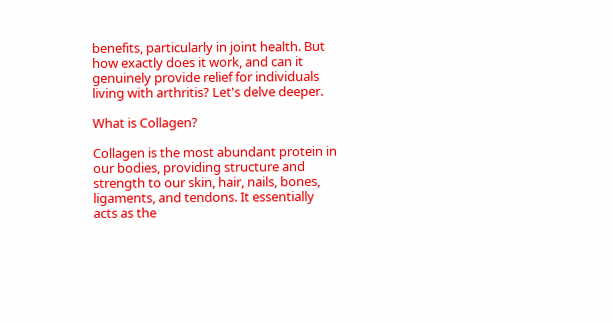benefits, particularly in joint health. But how exactly does it work, and can it genuinely provide relief for individuals living with arthritis? Let's delve deeper.

What is Collagen?

Collagen is the most abundant protein in our bodies, providing structure and strength to our skin, hair, nails, bones, ligaments, and tendons. It essentially acts as the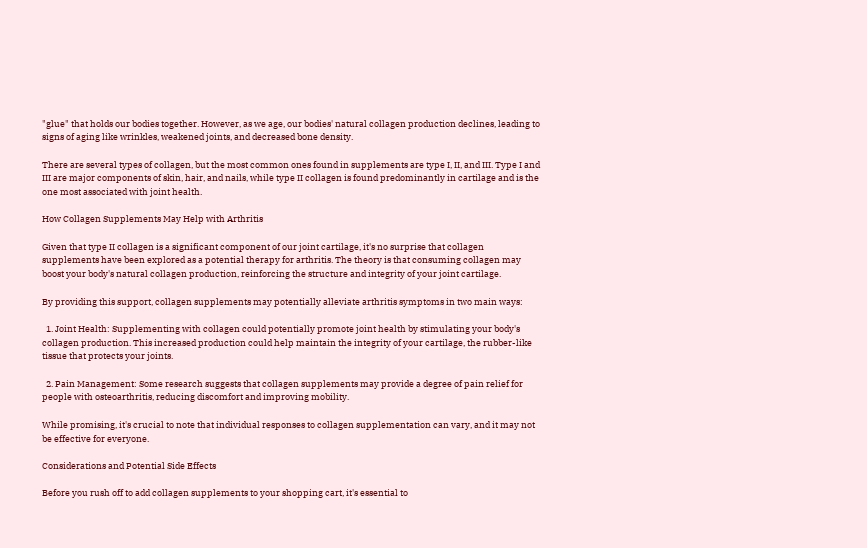"glue" that holds our bodies together. However, as we age, our bodies' natural collagen production declines, leading to signs of aging like wrinkles, weakened joints, and decreased bone density.

There are several types of collagen, but the most common ones found in supplements are type I, II, and III. Type I and III are major components of skin, hair, and nails, while type II collagen is found predominantly in cartilage and is the one most associated with joint health.

How Collagen Supplements May Help with Arthritis

Given that type II collagen is a significant component of our joint cartilage, it's no surprise that collagen supplements have been explored as a potential therapy for arthritis. The theory is that consuming collagen may boost your body's natural collagen production, reinforcing the structure and integrity of your joint cartilage.

By providing this support, collagen supplements may potentially alleviate arthritis symptoms in two main ways:

  1. Joint Health: Supplementing with collagen could potentially promote joint health by stimulating your body's collagen production. This increased production could help maintain the integrity of your cartilage, the rubber-like tissue that protects your joints.

  2. Pain Management: Some research suggests that collagen supplements may provide a degree of pain relief for people with osteoarthritis, reducing discomfort and improving mobility.

While promising, it's crucial to note that individual responses to collagen supplementation can vary, and it may not be effective for everyone.

Considerations and Potential Side Effects

Before you rush off to add collagen supplements to your shopping cart, it's essential to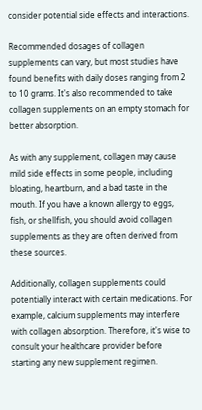consider potential side effects and interactions.

Recommended dosages of collagen supplements can vary, but most studies have found benefits with daily doses ranging from 2 to 10 grams. It's also recommended to take collagen supplements on an empty stomach for better absorption.

As with any supplement, collagen may cause mild side effects in some people, including bloating, heartburn, and a bad taste in the mouth. If you have a known allergy to eggs, fish, or shellfish, you should avoid collagen supplements as they are often derived from these sources.

Additionally, collagen supplements could potentially interact with certain medications. For example, calcium supplements may interfere with collagen absorption. Therefore, it's wise to consult your healthcare provider before starting any new supplement regimen.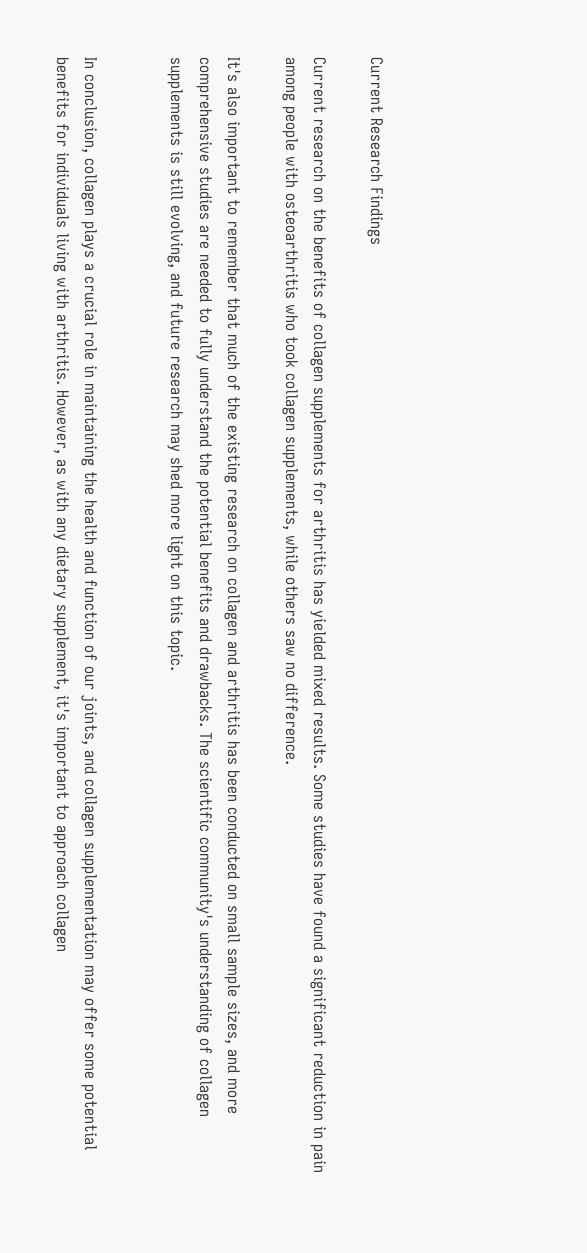Current Research Findings

Current research on the benefits of collagen supplements for arthritis has yielded mixed results. Some studies have found a significant reduction in pain among people with osteoarthritis who took collagen supplements, while others saw no difference.

It's also important to remember that much of the existing research on collagen and arthritis has been conducted on small sample sizes, and more comprehensive studies are needed to fully understand the potential benefits and drawbacks. The scientific community's understanding of collagen supplements is still evolving, and future research may shed more light on this topic.


In conclusion, collagen plays a crucial role in maintaining the health and function of our joints, and collagen supplementation may offer some potential benefits for individuals living with arthritis. However, as with any dietary supplement, it's important to approach collagen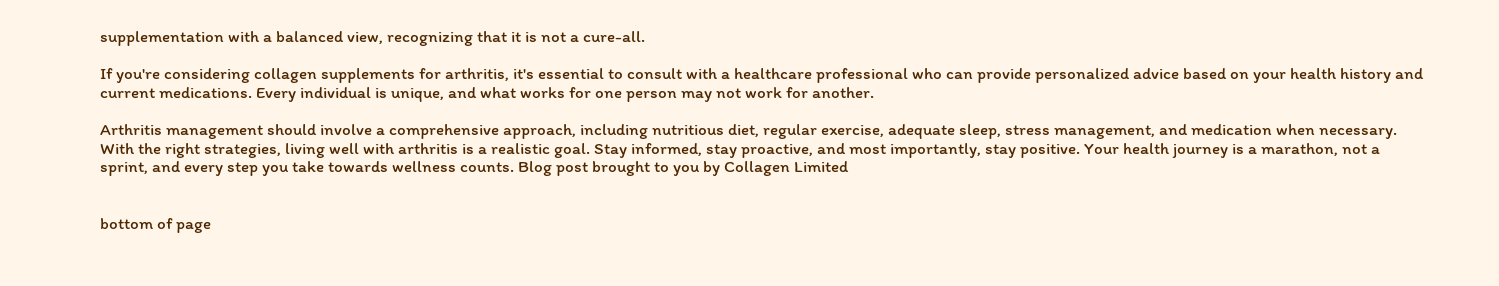supplementation with a balanced view, recognizing that it is not a cure-all.

If you're considering collagen supplements for arthritis, it's essential to consult with a healthcare professional who can provide personalized advice based on your health history and current medications. Every individual is unique, and what works for one person may not work for another.

Arthritis management should involve a comprehensive approach, including nutritious diet, regular exercise, adequate sleep, stress management, and medication when necessary. With the right strategies, living well with arthritis is a realistic goal. Stay informed, stay proactive, and most importantly, stay positive. Your health journey is a marathon, not a sprint, and every step you take towards wellness counts. Blog post brought to you by Collagen Limited


bottom of page